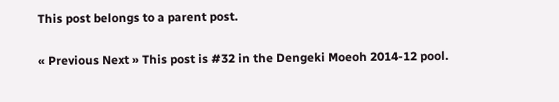This post belongs to a parent post.

« Previous Next » This post is #32 in the Dengeki Moeoh 2014-12 pool.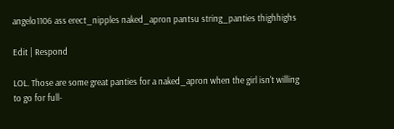angelo1106 ass erect_nipples naked_apron pantsu string_panties thighhighs

Edit | Respond

LOL. Those are some great panties for a naked_apron when the girl isn't willing to go for full-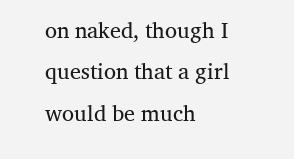on naked, though I question that a girl would be much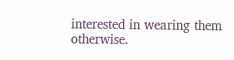interested in wearing them otherwise.